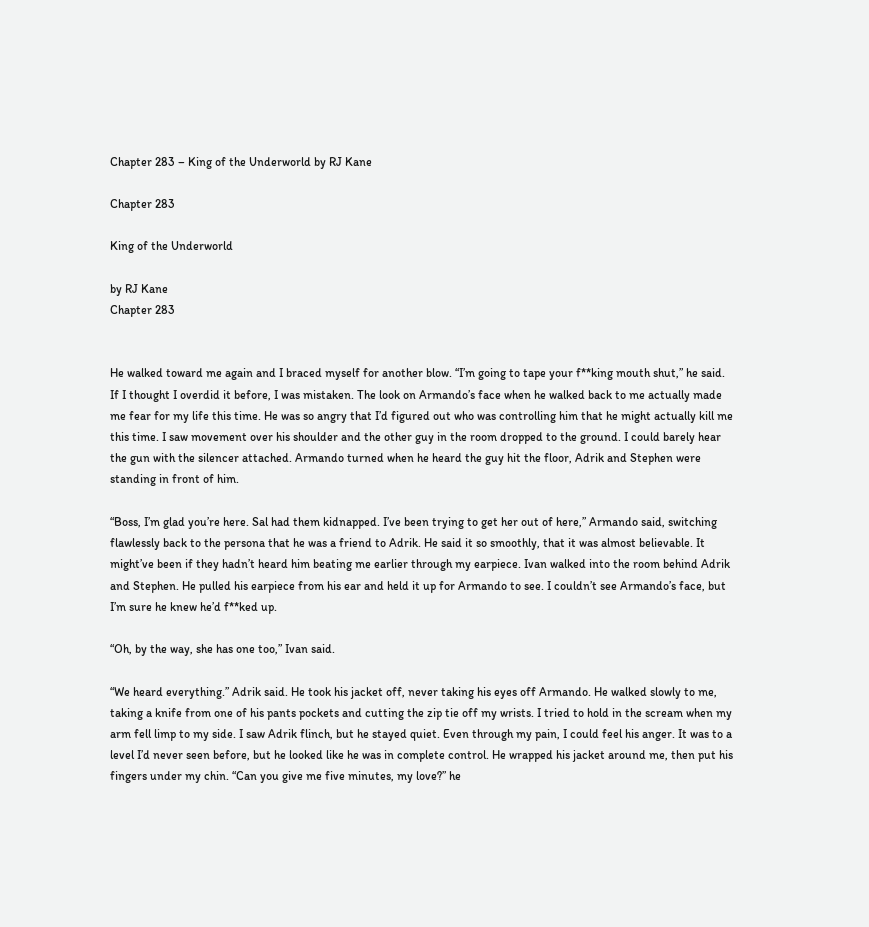Chapter 283 – King of the Underworld by RJ Kane

Chapter 283

King of the Underworld

by RJ Kane
Chapter 283


He walked toward me again and I braced myself for another blow. “I’m going to tape your f**king mouth shut,” he said. If I thought I overdid it before, I was mistaken. The look on Armando’s face when he walked back to me actually made me fear for my life this time. He was so angry that I’d figured out who was controlling him that he might actually kill me this time. I saw movement over his shoulder and the other guy in the room dropped to the ground. I could barely hear the gun with the silencer attached. Armando turned when he heard the guy hit the floor, Adrik and Stephen were standing in front of him.

“Boss, I’m glad you’re here. Sal had them kidnapped. I’ve been trying to get her out of here,” Armando said, switching flawlessly back to the persona that he was a friend to Adrik. He said it so smoothly, that it was almost believable. It might’ve been if they hadn’t heard him beating me earlier through my earpiece. Ivan walked into the room behind Adrik and Stephen. He pulled his earpiece from his ear and held it up for Armando to see. I couldn’t see Armando’s face, but I’m sure he knew he’d f**ked up.

“Oh, by the way, she has one too,” Ivan said.

“We heard everything.” Adrik said. He took his jacket off, never taking his eyes off Armando. He walked slowly to me, taking a knife from one of his pants pockets and cutting the zip tie off my wrists. I tried to hold in the scream when my arm fell limp to my side. I saw Adrik flinch, but he stayed quiet. Even through my pain, I could feel his anger. It was to a level I’d never seen before, but he looked like he was in complete control. He wrapped his jacket around me, then put his fingers under my chin. “Can you give me five minutes, my love?” he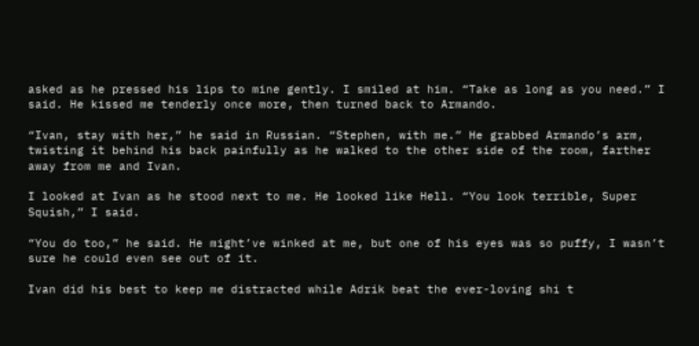asked as he pressed his lips to mine gently. I smiled at him. “Take as long as you need.” I said. He kissed me tenderly once more, then turned back to Armando.

“Ivan, stay with her,” he said in Russian. “Stephen, with me.” He grabbed Armando’s arm, twisting it behind his back painfully as he walked to the other side of the room, farther away from me and Ivan.

I looked at Ivan as he stood next to me. He looked like Hell. “You look terrible, Super Squish,” I said.

“You do too,” he said. He might’ve winked at me, but one of his eyes was so puffy, I wasn’t sure he could even see out of it.

Ivan did his best to keep me distracted while Adrik beat the ever-loving shi t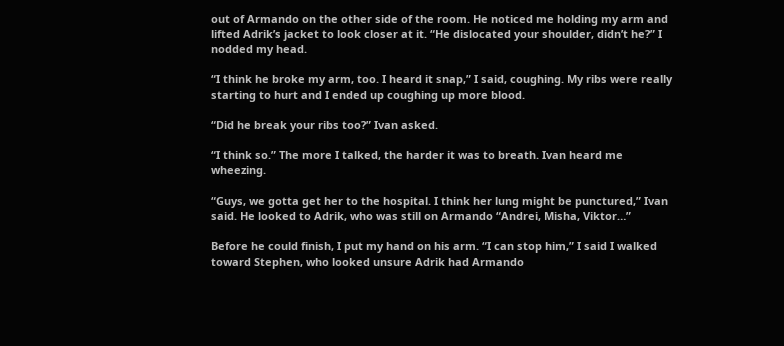out of Armando on the other side of the room. He noticed me holding my arm and lifted Adrik’s jacket to look closer at it. “He dislocated your shoulder, didn’t he?” I nodded my head.

“I think he broke my arm, too. I heard it snap,” I said, coughing. My ribs were really starting to hurt and I ended up coughing up more blood.

“Did he break your ribs too?” Ivan asked.

“I think so.” The more I talked, the harder it was to breath. Ivan heard me wheezing.

“Guys, we gotta get her to the hospital. I think her lung might be punctured,” Ivan said. He looked to Adrik, who was still on Armando “Andrei, Misha, Viktor…”

Before he could finish, I put my hand on his arm. “I can stop him,” I said I walked toward Stephen, who looked unsure Adrik had Armando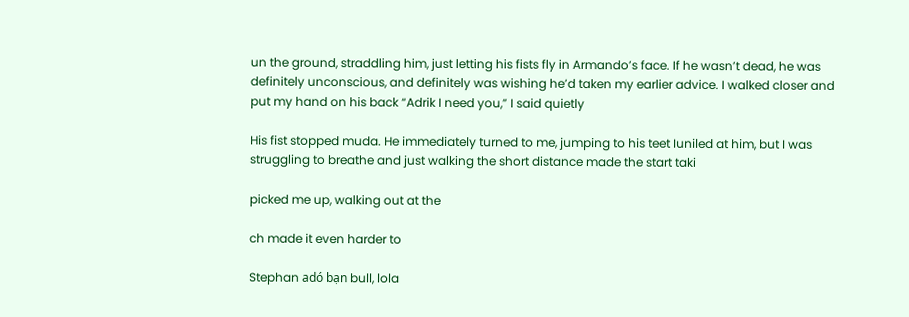un the ground, straddling him, just letting his fists fly in Armando’s face. If he wasn’t dead, he was definitely unconscious, and definitely was wishing he’d taken my earlier advice. I walked closer and put my hand on his back “Adrik I need you,” I said quietly

His fist stopped muda. He immediately turned to me, jumping to his teet Iuniled at him, but I was struggling to breathe and just walking the short distance made the start taki

picked me up, walking out at the

ch made it even harder to

Stephan adó bạn bull, lola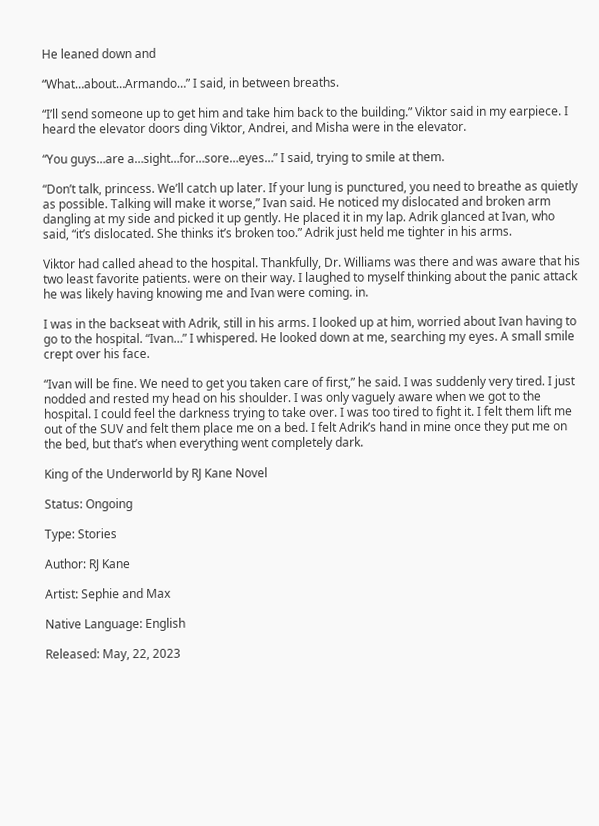He leaned down and

“What…about…Armando…” I said, in between breaths.

“I’ll send someone up to get him and take him back to the building.” Viktor said in my earpiece. I heard the elevator doors ding Viktor, Andrei, and Misha were in the elevator.

“You guys…are a…sight…for…sore…eyes…” I said, trying to smile at them.

“Don’t talk, princess. We’ll catch up later. If your lung is punctured, you need to breathe as quietly as possible. Talking will make it worse,” Ivan said. He noticed my dislocated and broken arm dangling at my side and picked it up gently. He placed it in my lap. Adrik glanced at Ivan, who said, “it’s dislocated. She thinks it’s broken too.” Adrik just held me tighter in his arms.

Viktor had called ahead to the hospital. Thankfully, Dr. Williams was there and was aware that his two least favorite patients. were on their way. I laughed to myself thinking about the panic attack he was likely having knowing me and Ivan were coming. in.

I was in the backseat with Adrik, still in his arms. I looked up at him, worried about Ivan having to go to the hospital. “Ivan…” I whispered. He looked down at me, searching my eyes. A small smile crept over his face.

“Ivan will be fine. We need to get you taken care of first,” he said. I was suddenly very tired. I just nodded and rested my head on his shoulder. I was only vaguely aware when we got to the hospital. I could feel the darkness trying to take over. I was too tired to fight it. I felt them lift me out of the SUV and felt them place me on a bed. I felt Adrik’s hand in mine once they put me on the bed, but that’s when everything went completely dark.

King of the Underworld by RJ Kane Novel

Status: Ongoing

Type: Stories

Author: RJ Kane

Artist: Sephie and Max

Native Language: English

Released: May, 22, 2023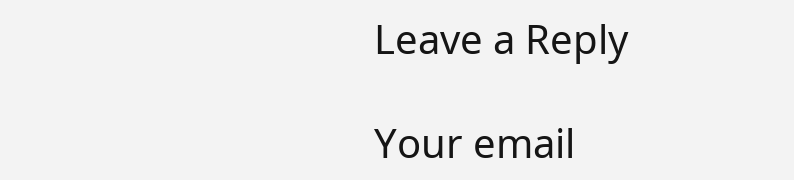Leave a Reply

Your email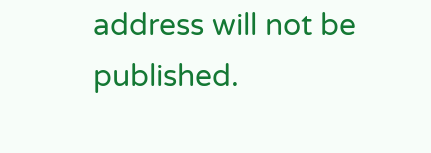address will not be published.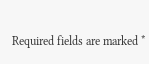Required fields are marked *